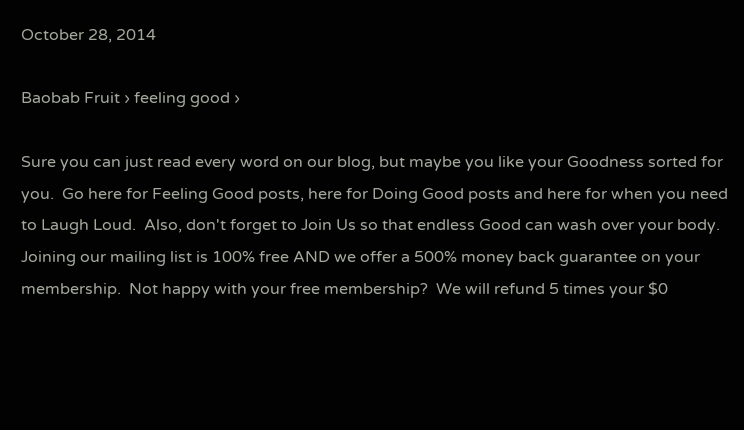October 28, 2014

Baobab Fruit › feeling good ›

Sure you can just read every word on our blog, but maybe you like your Goodness sorted for you.  Go here for Feeling Good posts, here for Doing Good posts and here for when you need to Laugh Loud.  Also, don't forget to Join Us so that endless Good can wash over your body. Joining our mailing list is 100% free AND we offer a 500% money back guarantee on your membership.  Not happy with your free membership?  We will refund 5 times your $0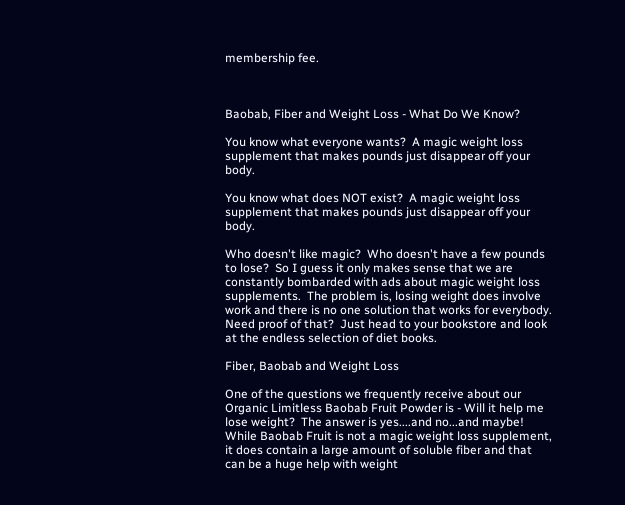membership fee.



Baobab, Fiber and Weight Loss - What Do We Know?

You know what everyone wants?  A magic weight loss supplement that makes pounds just disappear off your body.

You know what does NOT exist?  A magic weight loss supplement that makes pounds just disappear off your body.

Who doesn't like magic?  Who doesn't have a few pounds to lose?  So I guess it only makes sense that we are constantly bombarded with ads about magic weight loss supplements.  The problem is, losing weight does involve work and there is no one solution that works for everybody.  Need proof of that?  Just head to your bookstore and look at the endless selection of diet books.

Fiber, Baobab and Weight Loss

One of the questions we frequently receive about our Organic Limitless Baobab Fruit Powder is - Will it help me lose weight?  The answer is yes....and no...and maybe!  While Baobab Fruit is not a magic weight loss supplement, it does contain a large amount of soluble fiber and that can be a huge help with weight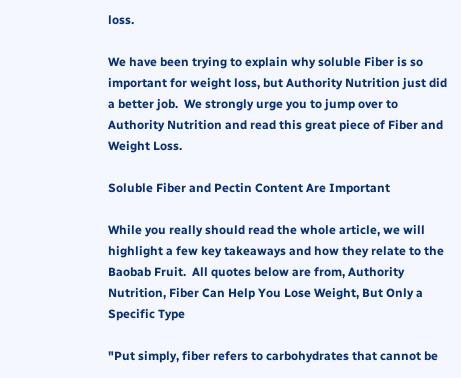loss.

We have been trying to explain why soluble Fiber is so important for weight loss, but Authority Nutrition just did a better job.  We strongly urge you to jump over to Authority Nutrition and read this great piece of Fiber and Weight Loss.

Soluble Fiber and Pectin Content Are Important

While you really should read the whole article, we will highlight a few key takeaways and how they relate to the Baobab Fruit.  All quotes below are from, Authority Nutrition, Fiber Can Help You Lose Weight, But Only a Specific Type

"Put simply, fiber refers to carbohydrates that cannot be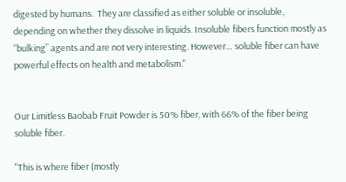digested by humans.  They are classified as either soluble or insoluble, depending on whether they dissolve in liquids. Insoluble fibers function mostly as “bulking” agents and are not very interesting. However… soluble fiber can have powerful effects on health and metabolism."


Our Limitless Baobab Fruit Powder is 50% fiber, with 66% of the fiber being soluble fiber.

"This is where fiber (mostly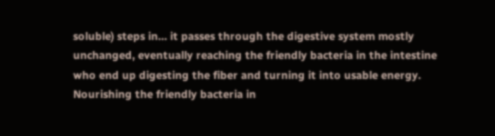soluble) steps in… it passes through the digestive system mostly unchanged, eventually reaching the friendly bacteria in the intestine who end up digesting the fiber and turning it into usable energy. Nourishing the friendly bacteria in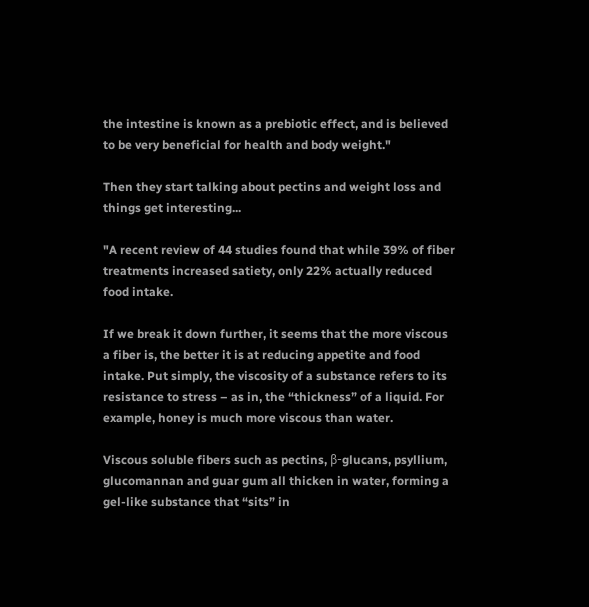the intestine is known as a prebiotic effect, and is believed to be very beneficial for health and body weight."

Then they start talking about pectins and weight loss and things get interesting...

"A recent review of 44 studies found that while 39% of fiber treatments increased satiety, only 22% actually reduced food intake.

If we break it down further, it seems that the more viscous a fiber is, the better it is at reducing appetite and food intake. Put simply, the viscosity of a substance refers to its resistance to stress – as in, the “thickness” of a liquid. For example, honey is much more viscous than water.

Viscous soluble fibers such as pectins, β-glucans, psyllium, glucomannan and guar gum all thicken in water, forming a gel-like substance that “sits” in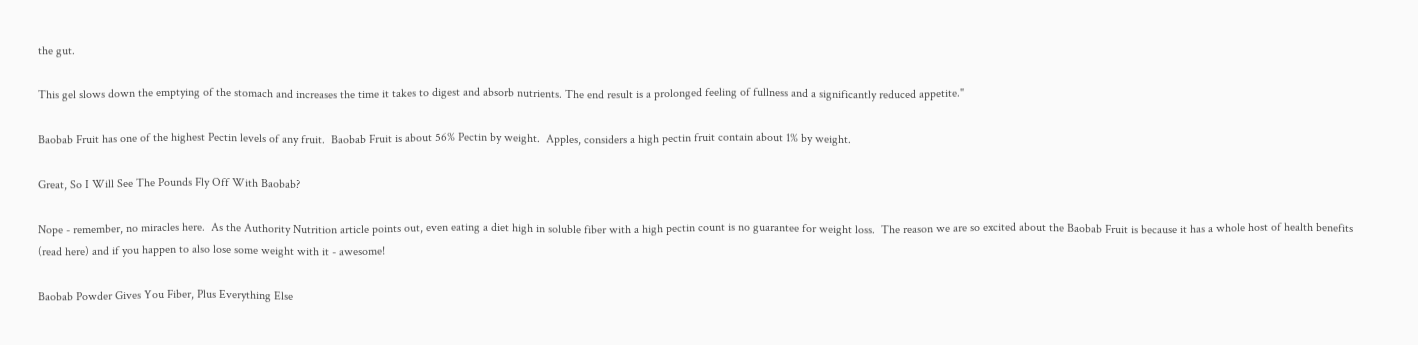the gut.

This gel slows down the emptying of the stomach and increases the time it takes to digest and absorb nutrients. The end result is a prolonged feeling of fullness and a significantly reduced appetite."

Baobab Fruit has one of the highest Pectin levels of any fruit.  Baobab Fruit is about 56% Pectin by weight.  Apples, considers a high pectin fruit contain about 1% by weight.

Great, So I Will See The Pounds Fly Off With Baobab?

Nope - remember, no miracles here.  As the Authority Nutrition article points out, even eating a diet high in soluble fiber with a high pectin count is no guarantee for weight loss.  The reason we are so excited about the Baobab Fruit is because it has a whole host of health benefits (read here) and if you happen to also lose some weight with it - awesome!

Baobab Powder Gives You Fiber, Plus Everything Else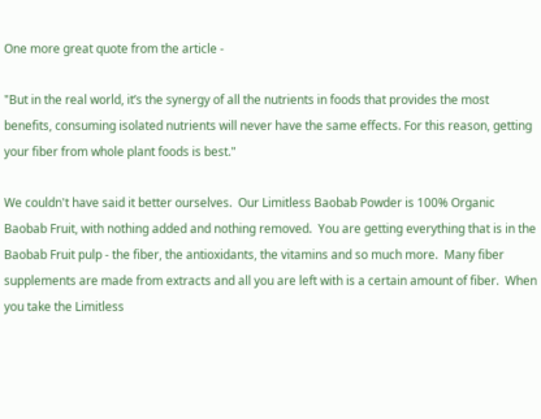One more great quote from the article -

"But in the real world, it’s the synergy of all the nutrients in foods that provides the most benefits, consuming isolated nutrients will never have the same effects. For this reason, getting your fiber from whole plant foods is best."

We couldn't have said it better ourselves.  Our Limitless Baobab Powder is 100% Organic Baobab Fruit, with nothing added and nothing removed.  You are getting everything that is in the Baobab Fruit pulp - the fiber, the antioxidants, the vitamins and so much more.  Many fiber supplements are made from extracts and all you are left with is a certain amount of fiber.  When you take the Limitless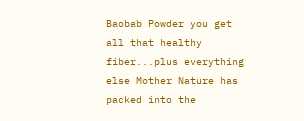Baobab Powder you get all that healthy fiber...plus everything else Mother Nature has packed into the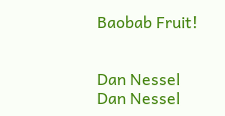Baobab Fruit!


Dan Nessel
Dan Nessel